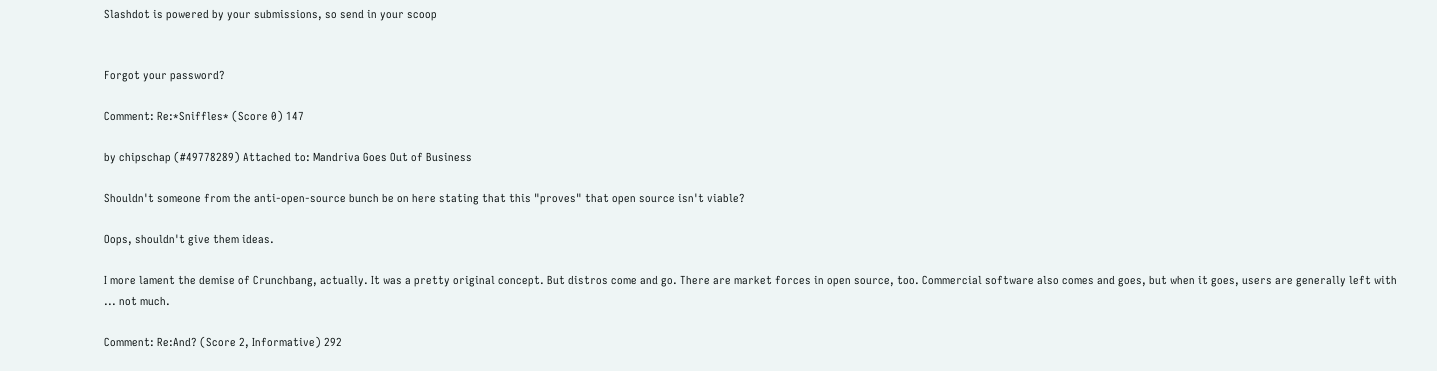Slashdot is powered by your submissions, so send in your scoop


Forgot your password?

Comment: Re:*Sniffles* (Score 0) 147

by chipschap (#49778289) Attached to: Mandriva Goes Out of Business

Shouldn't someone from the anti-open-source bunch be on here stating that this "proves" that open source isn't viable?

Oops, shouldn't give them ideas.

I more lament the demise of Crunchbang, actually. It was a pretty original concept. But distros come and go. There are market forces in open source, too. Commercial software also comes and goes, but when it goes, users are generally left with ... not much.

Comment: Re:And? (Score 2, Informative) 292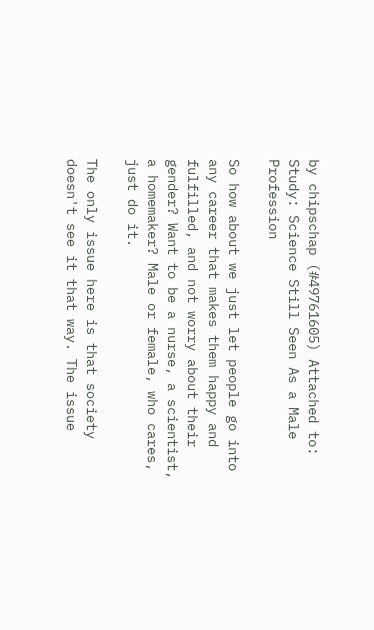by chipschap (#49761605) Attached to: Study: Science Still Seen As a Male Profession

So how about we just let people go into any career that makes them happy and fulfilled, and not worry about their gender? Want to be a nurse, a scientist, a homemaker? Male or female, who cares, just do it.

The only issue here is that society doesn't see it that way. The issue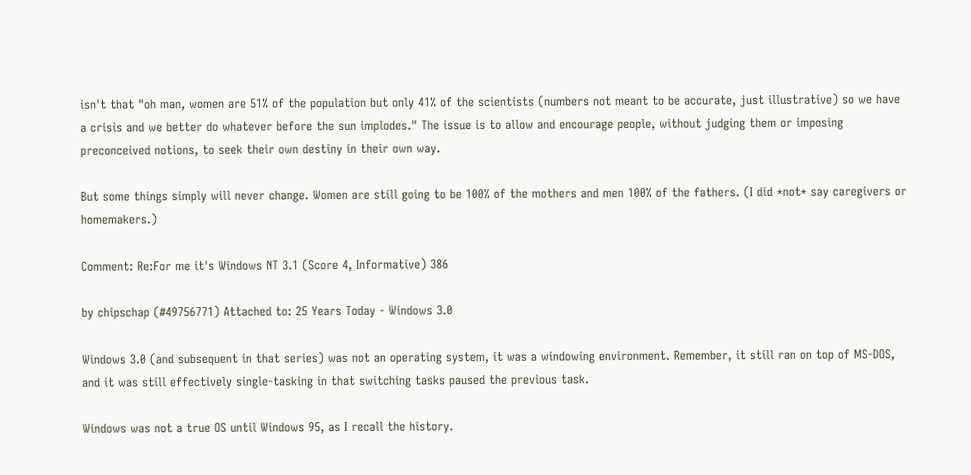isn't that "oh man, women are 51% of the population but only 41% of the scientists (numbers not meant to be accurate, just illustrative) so we have a crisis and we better do whatever before the sun implodes." The issue is to allow and encourage people, without judging them or imposing preconceived notions, to seek their own destiny in their own way.

But some things simply will never change. Women are still going to be 100% of the mothers and men 100% of the fathers. (I did *not* say caregivers or homemakers.)

Comment: Re:For me it's Windows NT 3.1 (Score 4, Informative) 386

by chipschap (#49756771) Attached to: 25 Years Today - Windows 3.0

Windows 3.0 (and subsequent in that series) was not an operating system, it was a windowing environment. Remember, it still ran on top of MS-DOS, and it was still effectively single-tasking in that switching tasks paused the previous task.

Windows was not a true OS until Windows 95, as I recall the history.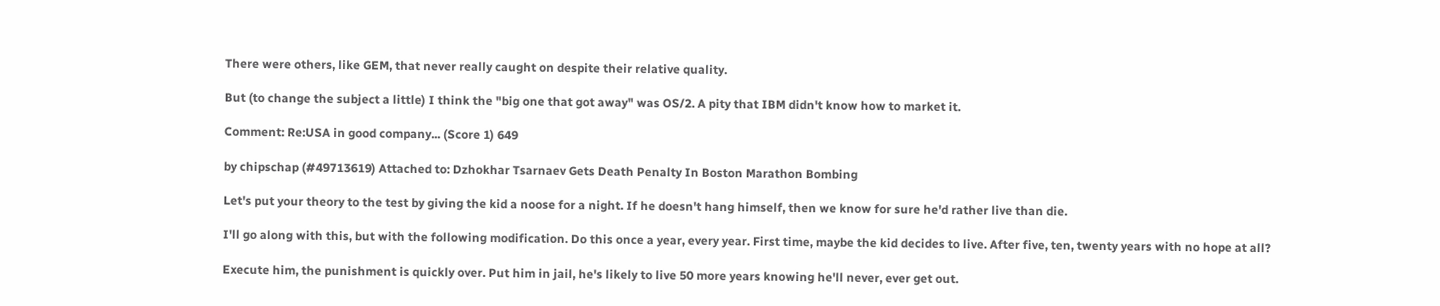There were others, like GEM, that never really caught on despite their relative quality.

But (to change the subject a little) I think the "big one that got away" was OS/2. A pity that IBM didn't know how to market it.

Comment: Re:USA in good company... (Score 1) 649

by chipschap (#49713619) Attached to: Dzhokhar Tsarnaev Gets Death Penalty In Boston Marathon Bombing

Let's put your theory to the test by giving the kid a noose for a night. If he doesn't hang himself, then we know for sure he'd rather live than die.

I'll go along with this, but with the following modification. Do this once a year, every year. First time, maybe the kid decides to live. After five, ten, twenty years with no hope at all?

Execute him, the punishment is quickly over. Put him in jail, he's likely to live 50 more years knowing he'll never, ever get out.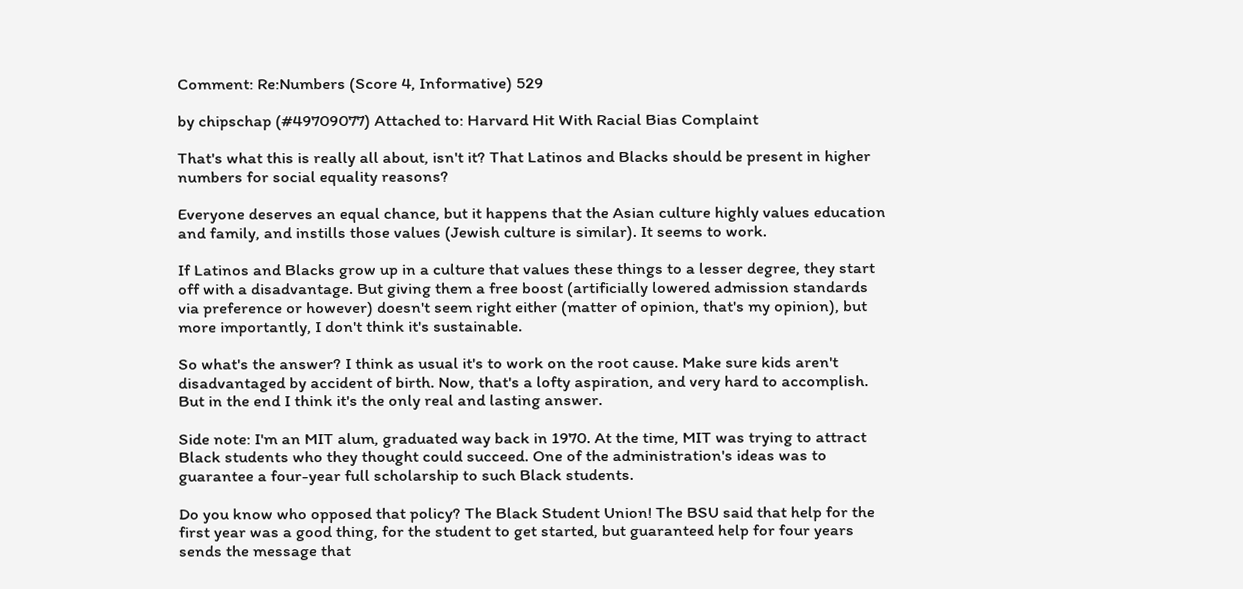Comment: Re:Numbers (Score 4, Informative) 529

by chipschap (#49709077) Attached to: Harvard Hit With Racial Bias Complaint

That's what this is really all about, isn't it? That Latinos and Blacks should be present in higher numbers for social equality reasons?

Everyone deserves an equal chance, but it happens that the Asian culture highly values education and family, and instills those values (Jewish culture is similar). It seems to work.

If Latinos and Blacks grow up in a culture that values these things to a lesser degree, they start off with a disadvantage. But giving them a free boost (artificially lowered admission standards via preference or however) doesn't seem right either (matter of opinion, that's my opinion), but more importantly, I don't think it's sustainable.

So what's the answer? I think as usual it's to work on the root cause. Make sure kids aren't disadvantaged by accident of birth. Now, that's a lofty aspiration, and very hard to accomplish. But in the end I think it's the only real and lasting answer.

Side note: I'm an MIT alum, graduated way back in 1970. At the time, MIT was trying to attract Black students who they thought could succeed. One of the administration's ideas was to guarantee a four-year full scholarship to such Black students.

Do you know who opposed that policy? The Black Student Union! The BSU said that help for the first year was a good thing, for the student to get started, but guaranteed help for four years sends the message that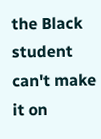the Black student can't make it on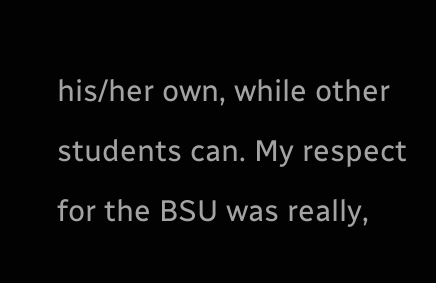his/her own, while other students can. My respect for the BSU was really,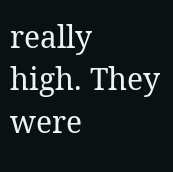really high. They were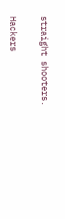straight shooters.

Hackers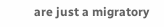are just a migratory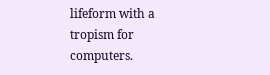lifeform with a tropism for computers.